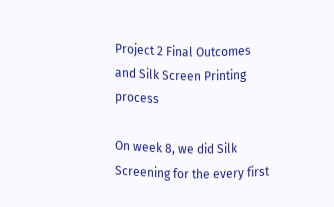Project 2 Final Outcomes and Silk Screen Printing process

On week 8, we did Silk Screening for the every first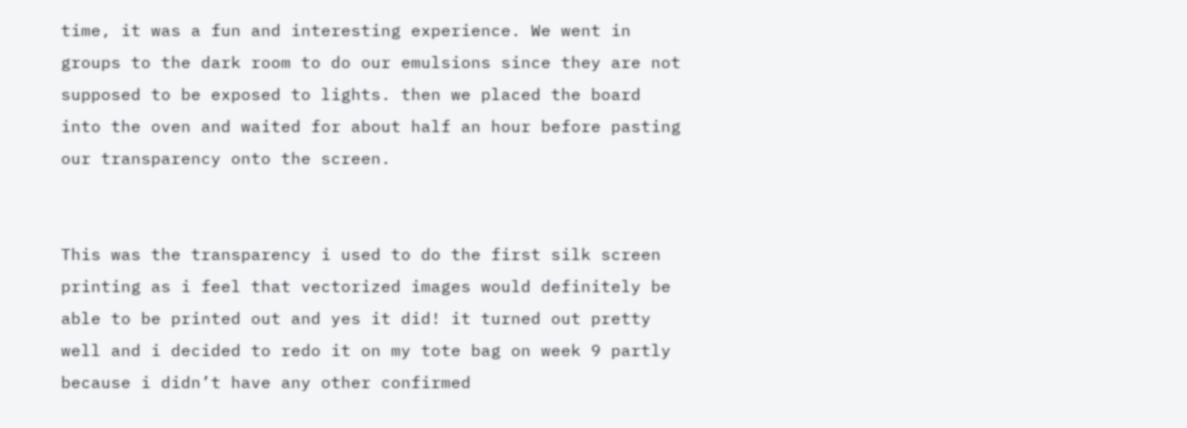time, it was a fun and interesting experience. We went in groups to the dark room to do our emulsions since they are not supposed to be exposed to lights. then we placed the board into the oven and waited for about half an hour before pasting our transparency onto the screen.


This was the transparency i used to do the first silk screen printing as i feel that vectorized images would definitely be able to be printed out and yes it did! it turned out pretty well and i decided to redo it on my tote bag on week 9 partly because i didn’t have any other confirmed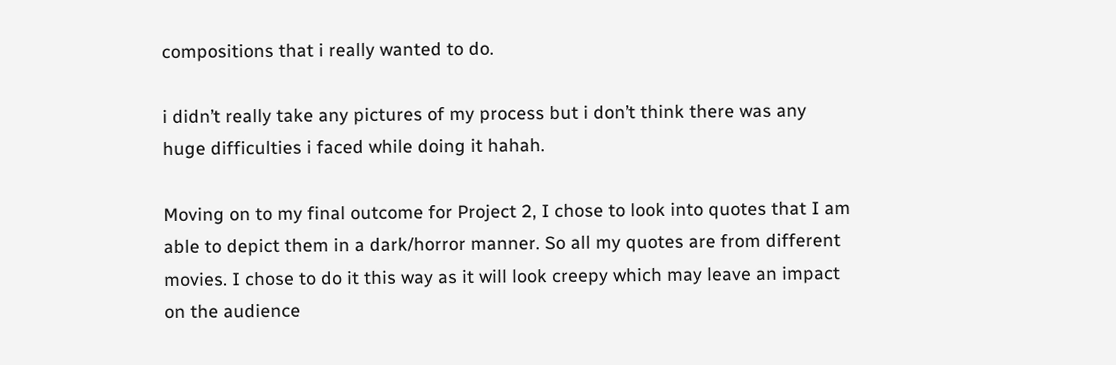compositions that i really wanted to do.

i didn’t really take any pictures of my process but i don’t think there was any huge difficulties i faced while doing it hahah.

Moving on to my final outcome for Project 2, I chose to look into quotes that I am able to depict them in a dark/horror manner. So all my quotes are from different movies. I chose to do it this way as it will look creepy which may leave an impact on the audience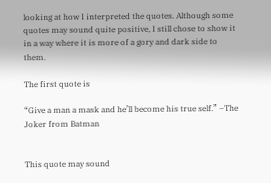looking at how I interpreted the quotes. Although some quotes may sound quite positive, I still chose to show it in a way where it is more of a gory and dark side to them.

The first quote is

“Give a man a mask and he’ll become his true self.” –The Joker from Batman


This quote may sound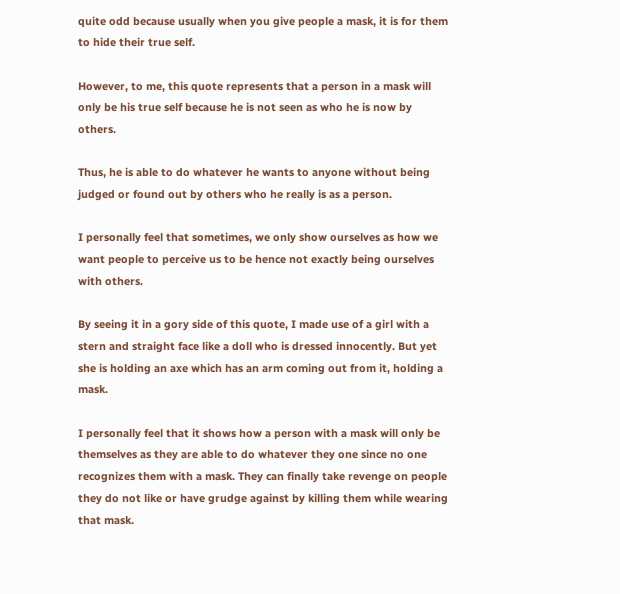quite odd because usually when you give people a mask, it is for them to hide their true self.

However, to me, this quote represents that a person in a mask will only be his true self because he is not seen as who he is now by others.

Thus, he is able to do whatever he wants to anyone without being judged or found out by others who he really is as a person.

I personally feel that sometimes, we only show ourselves as how we want people to perceive us to be hence not exactly being ourselves with others.

By seeing it in a gory side of this quote, I made use of a girl with a stern and straight face like a doll who is dressed innocently. But yet she is holding an axe which has an arm coming out from it, holding a mask.

I personally feel that it shows how a person with a mask will only be themselves as they are able to do whatever they one since no one recognizes them with a mask. They can finally take revenge on people they do not like or have grudge against by killing them while wearing that mask.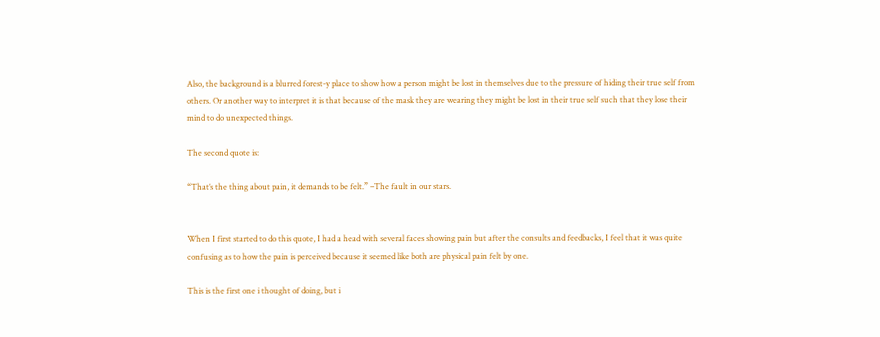Also, the background is a blurred forest-y place to show how a person might be lost in themselves due to the pressure of hiding their true self from others. Or another way to interpret it is that because of the mask they are wearing they might be lost in their true self such that they lose their mind to do unexpected things.

The second quote is:

“That’s the thing about pain, it demands to be felt.” –The fault in our stars.


When I first started to do this quote, I had a head with several faces showing pain but after the consults and feedbacks, I feel that it was quite confusing as to how the pain is perceived because it seemed like both are physical pain felt by one.

This is the first one i thought of doing, but i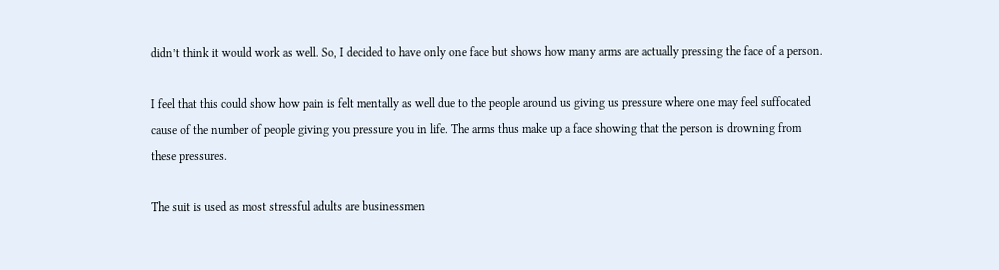didn’t think it would work as well. So, I decided to have only one face but shows how many arms are actually pressing the face of a person.

I feel that this could show how pain is felt mentally as well due to the people around us giving us pressure where one may feel suffocated cause of the number of people giving you pressure you in life. The arms thus make up a face showing that the person is drowning from these pressures.

The suit is used as most stressful adults are businessmen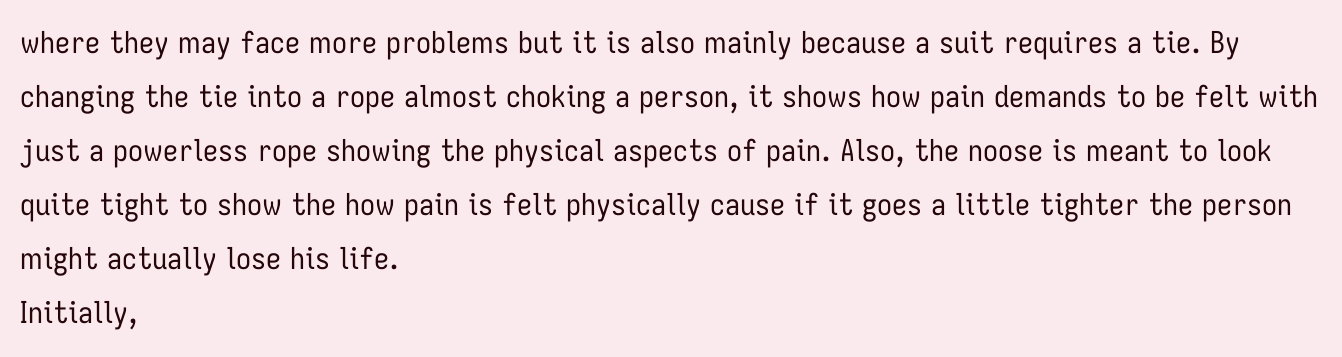where they may face more problems but it is also mainly because a suit requires a tie. By changing the tie into a rope almost choking a person, it shows how pain demands to be felt with just a powerless rope showing the physical aspects of pain. Also, the noose is meant to look quite tight to show the how pain is felt physically cause if it goes a little tighter the person might actually lose his life.
Initially,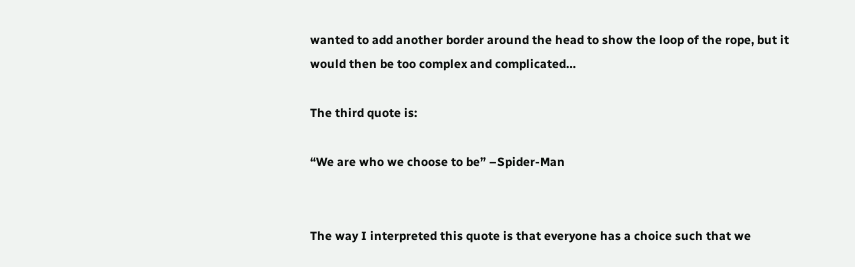wanted to add another border around the head to show the loop of the rope, but it would then be too complex and complicated…

The third quote is:

“We are who we choose to be” –Spider-Man


The way I interpreted this quote is that everyone has a choice such that we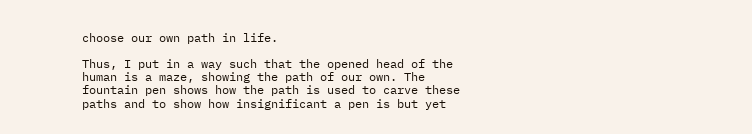choose our own path in life.

Thus, I put in a way such that the opened head of the human is a maze, showing the path of our own. The fountain pen shows how the path is used to carve these paths and to show how insignificant a pen is but yet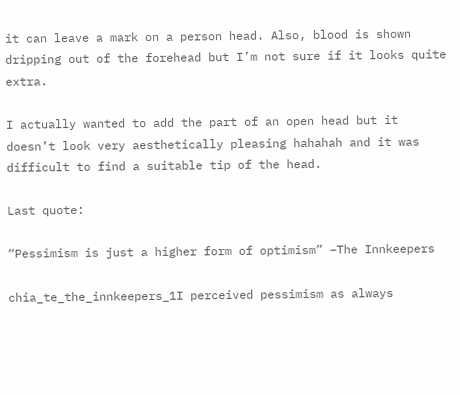it can leave a mark on a person head. Also, blood is shown dripping out of the forehead but I’m not sure if it looks quite extra.

I actually wanted to add the part of an open head but it doesn’t look very aesthetically pleasing hahahah and it was difficult to find a suitable tip of the head.

Last quote:

“Pessimism is just a higher form of optimism” –The Innkeepers

chia_te_the_innkeepers_1I perceived pessimism as always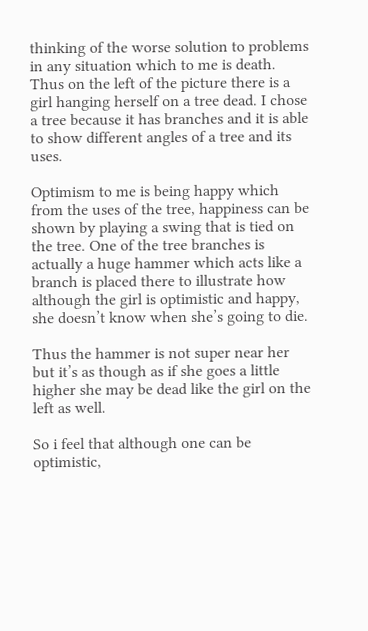thinking of the worse solution to problems in any situation which to me is death. Thus on the left of the picture there is a girl hanging herself on a tree dead. I chose a tree because it has branches and it is able to show different angles of a tree and its uses.

Optimism to me is being happy which from the uses of the tree, happiness can be shown by playing a swing that is tied on the tree. One of the tree branches is actually a huge hammer which acts like a branch is placed there to illustrate how although the girl is optimistic and happy, she doesn’t know when she’s going to die.

Thus the hammer is not super near her but it’s as though as if she goes a little higher she may be dead like the girl on the left as well.

So i feel that although one can be optimistic,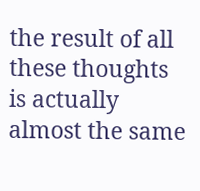the result of all these thoughts is actually almost the same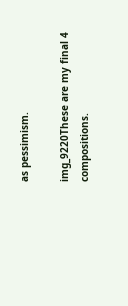as pessimism.

img_9220These are my final 4 compositions.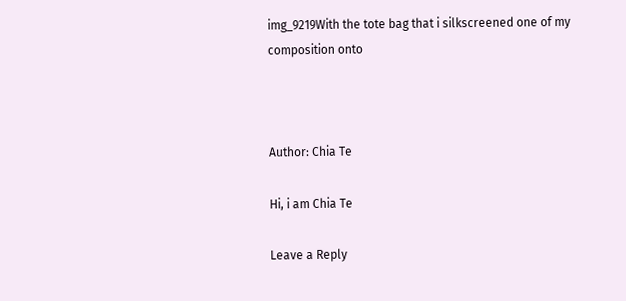img_9219With the tote bag that i silkscreened one of my composition onto



Author: Chia Te

Hi, i am Chia Te

Leave a Reply